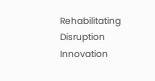Rehabilitating Disruption Innovation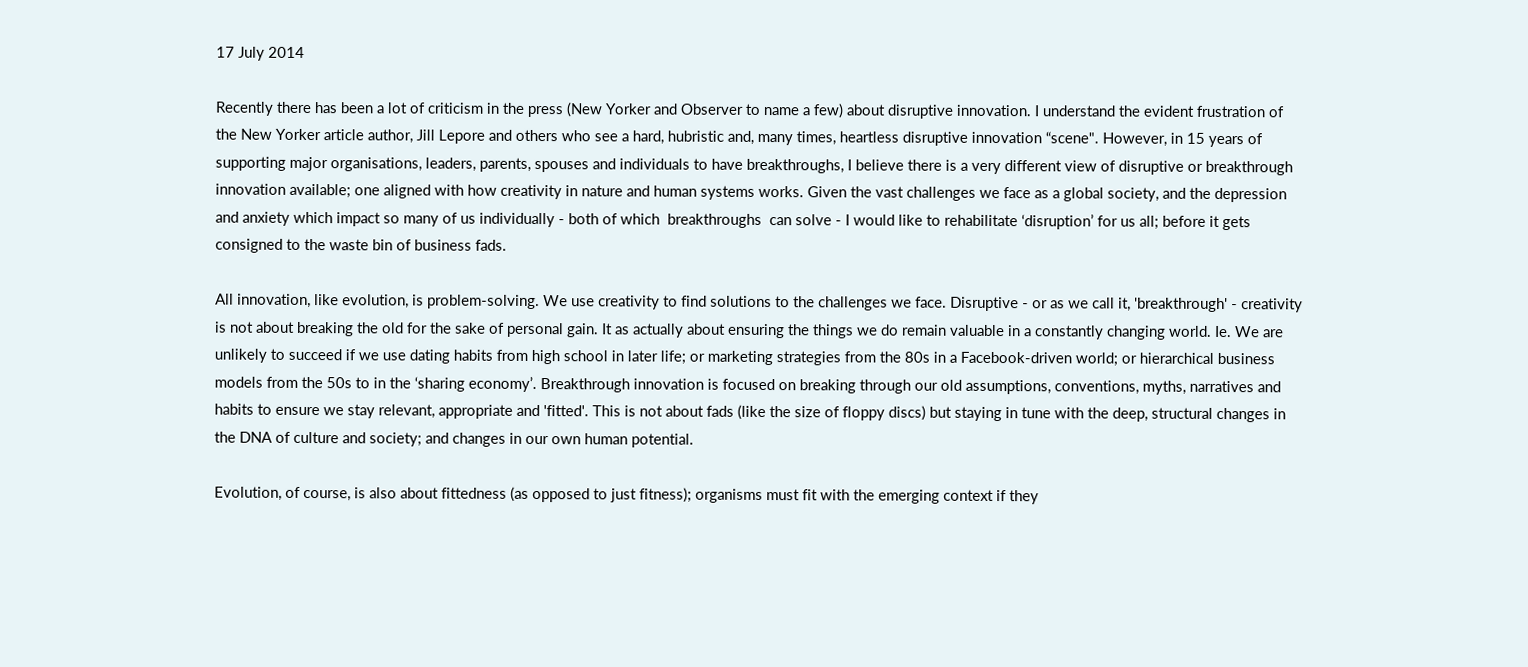17 July 2014

Recently there has been a lot of criticism in the press (New Yorker and Observer to name a few) about disruptive innovation. I understand the evident frustration of the New Yorker article author, Jill Lepore and others who see a hard, hubristic and, many times, heartless disruptive innovation “scene". However, in 15 years of supporting major organisations, leaders, parents, spouses and individuals to have breakthroughs, I believe there is a very different view of disruptive or breakthrough innovation available; one aligned with how creativity in nature and human systems works. Given the vast challenges we face as a global society, and the depression and anxiety which impact so many of us individually - both of which  breakthroughs  can solve - I would like to rehabilitate ‘disruption’ for us all; before it gets consigned to the waste bin of business fads.

All innovation, like evolution, is problem-solving. We use creativity to find solutions to the challenges we face. Disruptive - or as we call it, 'breakthrough' - creativity is not about breaking the old for the sake of personal gain. It as actually about ensuring the things we do remain valuable in a constantly changing world. Ie. We are unlikely to succeed if we use dating habits from high school in later life; or marketing strategies from the 80s in a Facebook-driven world; or hierarchical business models from the 50s to in the ‘sharing economy’. Breakthrough innovation is focused on breaking through our old assumptions, conventions, myths, narratives and habits to ensure we stay relevant, appropriate and 'fitted'. This is not about fads (like the size of floppy discs) but staying in tune with the deep, structural changes in the DNA of culture and society; and changes in our own human potential.

Evolution, of course, is also about fittedness (as opposed to just fitness); organisms must fit with the emerging context if they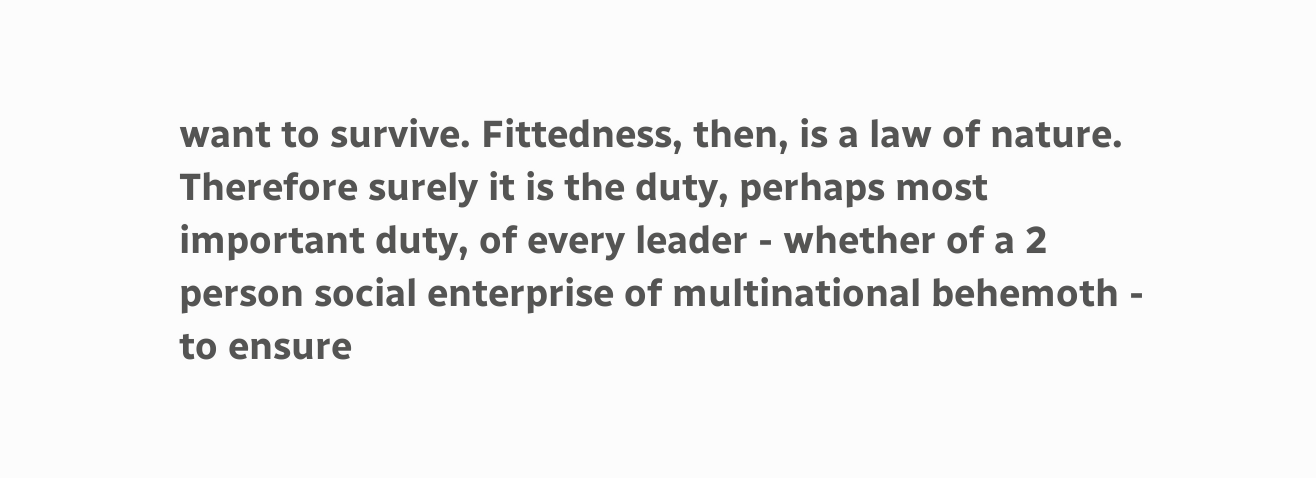want to survive. Fittedness, then, is a law of nature. Therefore surely it is the duty, perhaps most important duty, of every leader - whether of a 2 person social enterprise of multinational behemoth - to ensure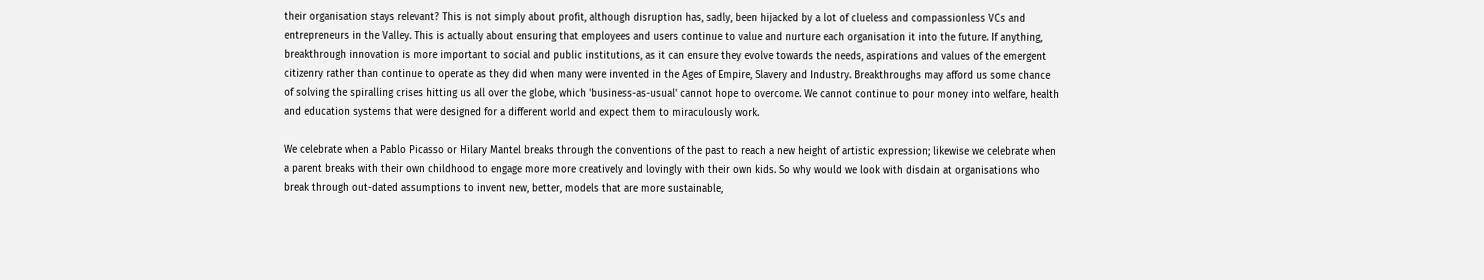their organisation stays relevant? This is not simply about profit, although disruption has, sadly, been hijacked by a lot of clueless and compassionless VCs and entrepreneurs in the Valley. This is actually about ensuring that employees and users continue to value and nurture each organisation it into the future. If anything, breakthrough innovation is more important to social and public institutions, as it can ensure they evolve towards the needs, aspirations and values of the emergent citizenry rather than continue to operate as they did when many were invented in the Ages of Empire, Slavery and Industry. Breakthroughs may afford us some chance of solving the spiralling crises hitting us all over the globe, which 'business-as-usual' cannot hope to overcome. We cannot continue to pour money into welfare, health and education systems that were designed for a different world and expect them to miraculously work.

We celebrate when a Pablo Picasso or Hilary Mantel breaks through the conventions of the past to reach a new height of artistic expression; likewise we celebrate when a parent breaks with their own childhood to engage more more creatively and lovingly with their own kids. So why would we look with disdain at organisations who break through out-dated assumptions to invent new, better, models that are more sustainable,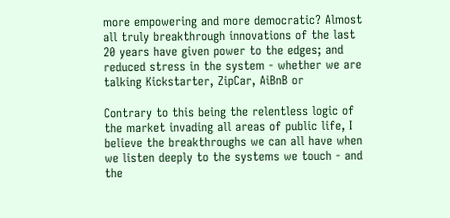more empowering and more democratic? Almost all truly breakthrough innovations of the last 20 years have given power to the edges; and reduced stress in the system - whether we are talking Kickstarter, ZipCar, AiBnB or

Contrary to this being the relentless logic of the market invading all areas of public life, I believe the breakthroughs we can all have when we listen deeply to the systems we touch - and the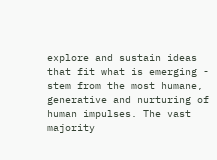explore and sustain ideas that fit what is emerging - stem from the most humane, generative and nurturing of human impulses. The vast majority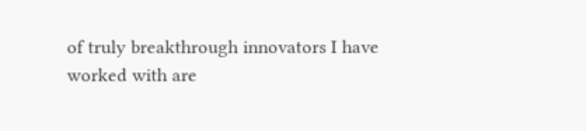of truly breakthrough innovators I have worked with are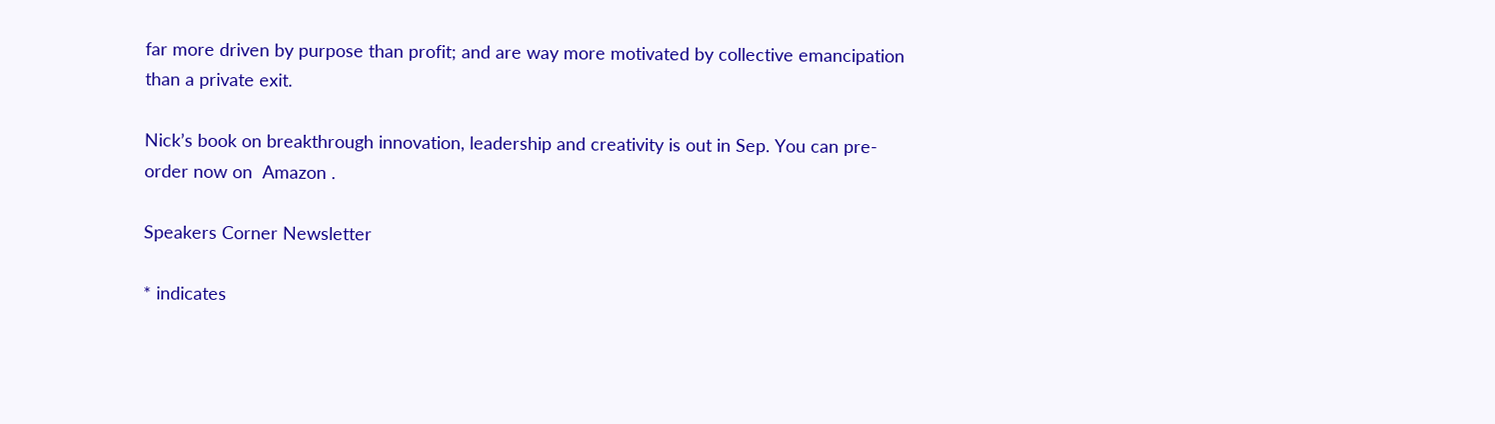far more driven by purpose than profit; and are way more motivated by collective emancipation than a private exit.

Nick’s book on breakthrough innovation, leadership and creativity is out in Sep. You can pre-order now on  Amazon .

Speakers Corner Newsletter

* indicates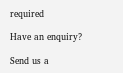required

Have an enquiry?

Send us a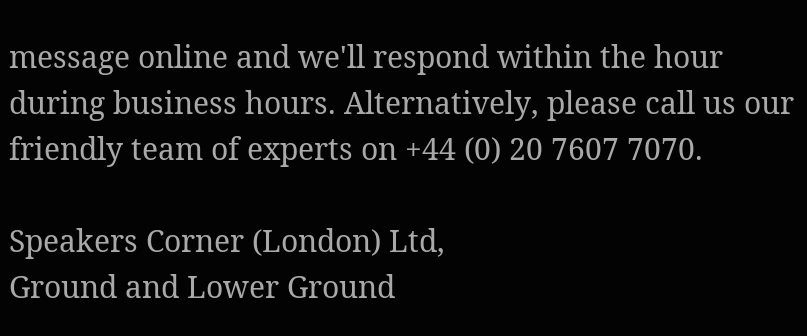message online and we'll respond within the hour during business hours. Alternatively, please call us our friendly team of experts on +44 (0) 20 7607 7070.

Speakers Corner (London) Ltd,
Ground and Lower Ground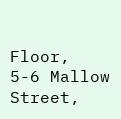Floor,
5-6 Mallow Street,